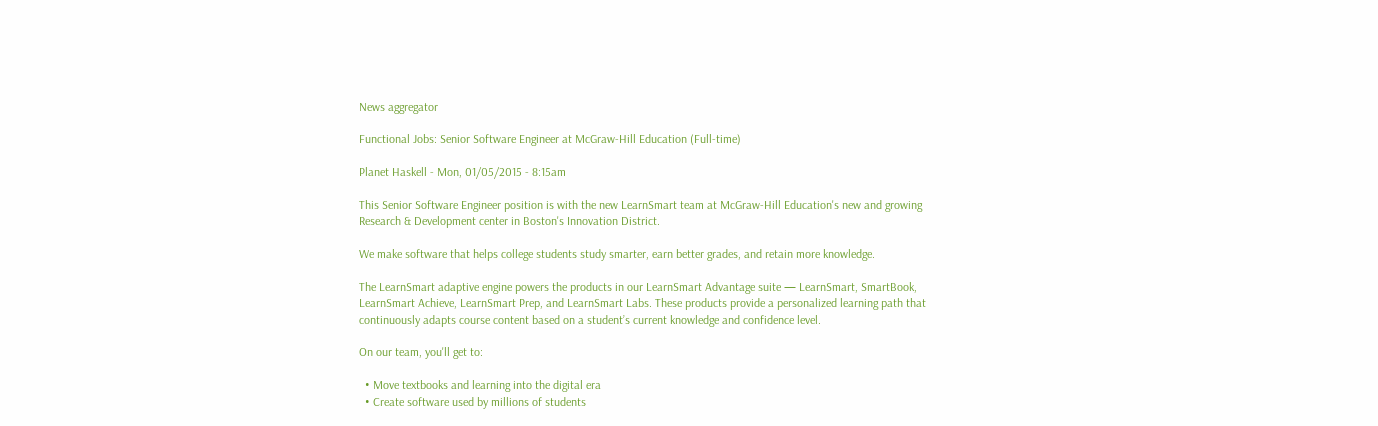News aggregator

Functional Jobs: Senior Software Engineer at McGraw-Hill Education (Full-time)

Planet Haskell - Mon, 01/05/2015 - 8:15am

This Senior Software Engineer position is with the new LearnSmart team at McGraw-Hill Education's new and growing Research & Development center in Boston's Innovation District.

We make software that helps college students study smarter, earn better grades, and retain more knowledge.

The LearnSmart adaptive engine powers the products in our LearnSmart Advantage suite — LearnSmart, SmartBook, LearnSmart Achieve, LearnSmart Prep, and LearnSmart Labs. These products provide a personalized learning path that continuously adapts course content based on a student’s current knowledge and confidence level.

On our team, you'll get to:

  • Move textbooks and learning into the digital era
  • Create software used by millions of students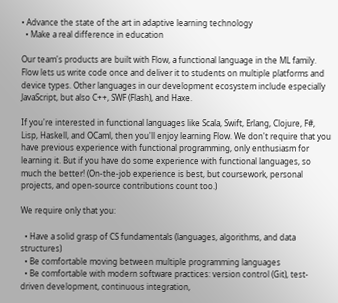• Advance the state of the art in adaptive learning technology
  • Make a real difference in education

Our team's products are built with Flow, a functional language in the ML family. Flow lets us write code once and deliver it to students on multiple platforms and device types. Other languages in our development ecosystem include especially JavaScript, but also C++, SWF (Flash), and Haxe.

If you're interested in functional languages like Scala, Swift, Erlang, Clojure, F#, Lisp, Haskell, and OCaml, then you'll enjoy learning Flow. We don't require that you have previous experience with functional programming, only enthusiasm for learning it. But if you have do some experience with functional languages, so much the better! (On-the-job experience is best, but coursework, personal projects, and open-source contributions count too.)

We require only that you:

  • Have a solid grasp of CS fundamentals (languages, algorithms, and data structures)
  • Be comfortable moving between multiple programming languages
  • Be comfortable with modern software practices: version control (Git), test-driven development, continuous integration,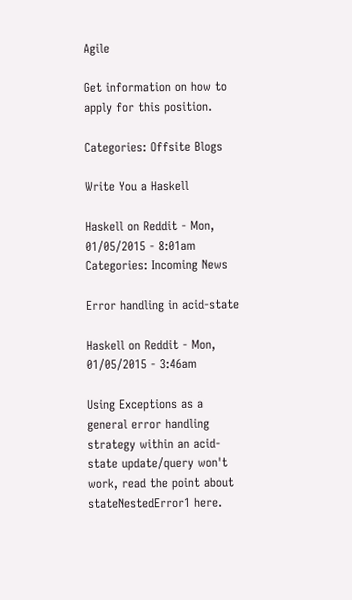Agile

Get information on how to apply for this position.

Categories: Offsite Blogs

Write You a Haskell

Haskell on Reddit - Mon, 01/05/2015 - 8:01am
Categories: Incoming News

Error handling in acid-state

Haskell on Reddit - Mon, 01/05/2015 - 3:46am

Using Exceptions as a general error handling strategy within an acid-state update/query won't work, read the point about stateNestedError1 here.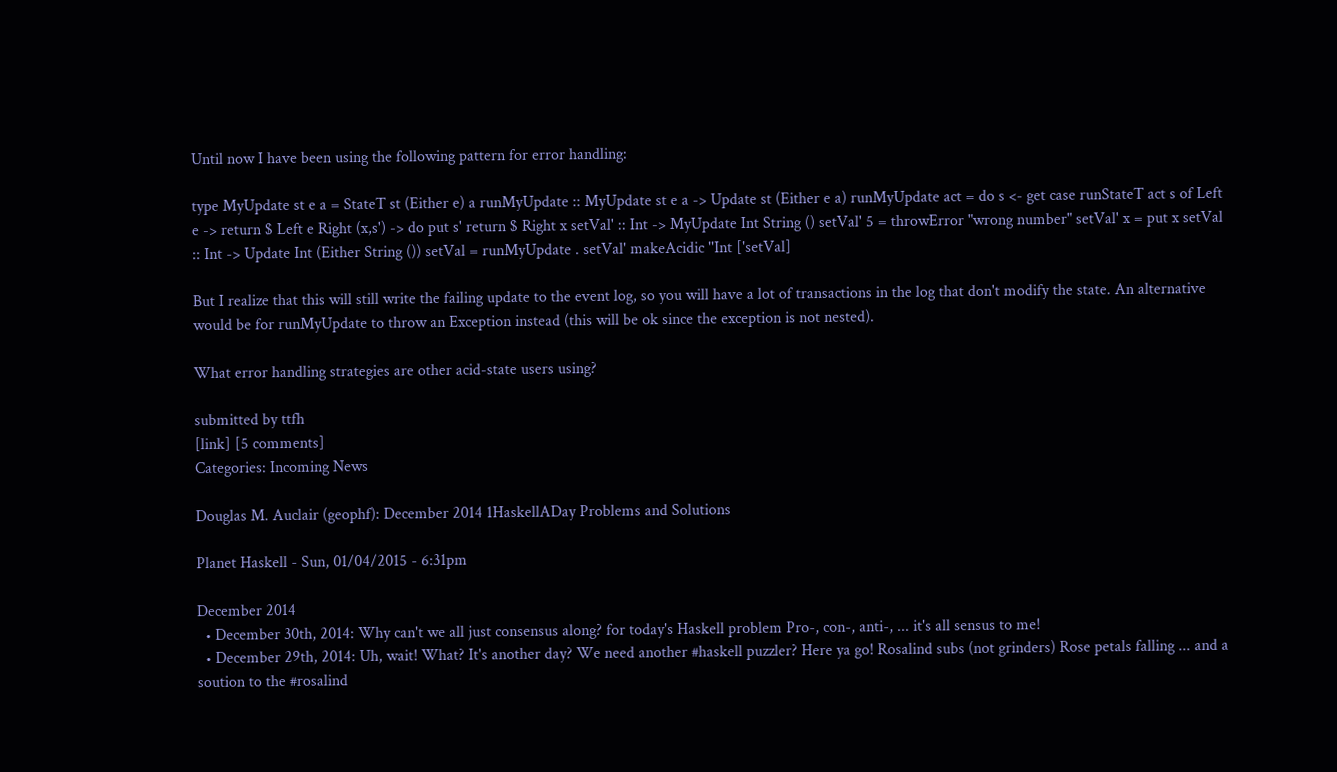Until now I have been using the following pattern for error handling:

type MyUpdate st e a = StateT st (Either e) a runMyUpdate :: MyUpdate st e a -> Update st (Either e a) runMyUpdate act = do s <- get case runStateT act s of Left e -> return $ Left e Right (x,s') -> do put s' return $ Right x setVal' :: Int -> MyUpdate Int String () setVal' 5 = throwError "wrong number" setVal' x = put x setVal :: Int -> Update Int (Either String ()) setVal = runMyUpdate . setVal' makeAcidic ''Int ['setVal]

But I realize that this will still write the failing update to the event log, so you will have a lot of transactions in the log that don't modify the state. An alternative would be for runMyUpdate to throw an Exception instead (this will be ok since the exception is not nested).

What error handling strategies are other acid-state users using?

submitted by ttfh
[link] [5 comments]
Categories: Incoming News

Douglas M. Auclair (geophf): December 2014 1HaskellADay Problems and Solutions

Planet Haskell - Sun, 01/04/2015 - 6:31pm

December 2014
  • December 30th, 2014: Why can't we all just consensus along? for today's Haskell problem Pro-, con-, anti-, ... it's all sensus to me!
  • December 29th, 2014: Uh, wait! What? It's another day? We need another #haskell puzzler? Here ya go! Rosalind subs (not grinders) Rose petals falling ... and a soution to the #rosalind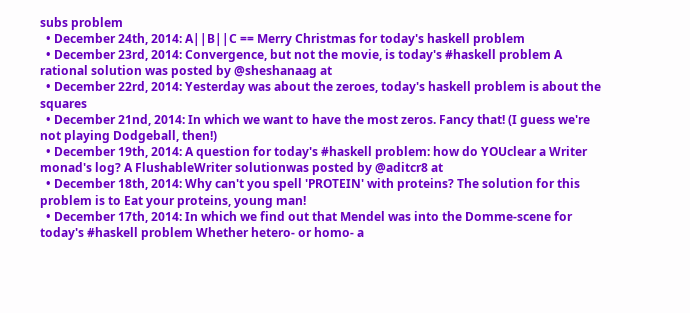subs problem
  • December 24th, 2014: A||B||C == Merry Christmas for today's haskell problem
  • December 23rd, 2014: Convergence, but not the movie, is today's #haskell problem A rational solution was posted by @sheshanaag at
  • December 22rd, 2014: Yesterday was about the zeroes, today's haskell problem is about the squares
  • December 21nd, 2014: In which we want to have the most zeros. Fancy that! (I guess we're not playing Dodgeball, then!)
  • December 19th, 2014: A question for today's #haskell problem: how do YOUclear a Writer monad's log? A FlushableWriter solutionwas posted by @aditcr8 at
  • December 18th, 2014: Why can't you spell 'PROTEIN' with proteins? The solution for this problem is to Eat your proteins, young man!
  • December 17th, 2014: In which we find out that Mendel was into the Domme-scene for today's #haskell problem Whether hetero- or homo- a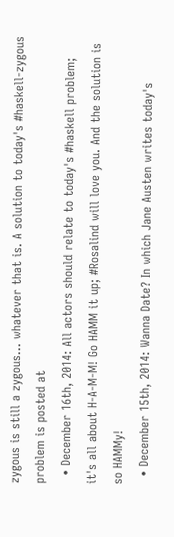zygous is still a zygous... whatever that is. A solution to today's #haskell-zygous problem is posted at
  • December 16th, 2014: All actors should relate to today's #haskell problem; it's all about H-A-M-M! Go HAMM it up; #Rosalind will love you. And the solution is so HAMMy!
  • December 15th, 2014: Wanna Date? In which Jane Austen writes today's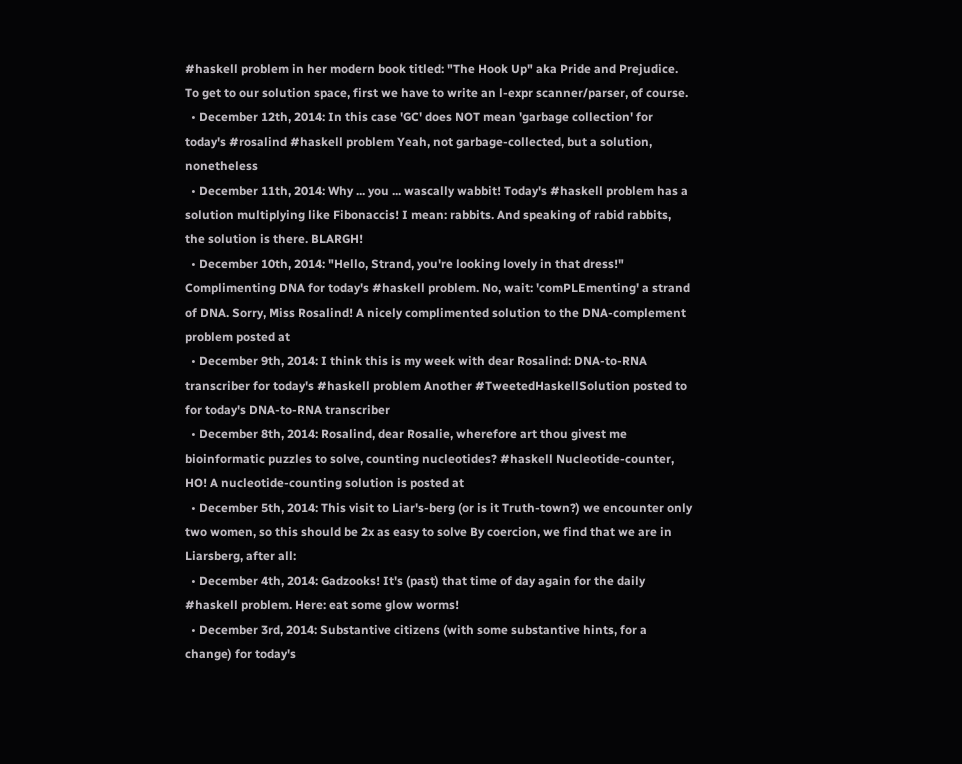#haskell problem in her modern book titled: "The Hook Up" aka Pride and Prejudice. To get to our solution space, first we have to write an l-expr scanner/parser, of course.
  • December 12th, 2014: In this case 'GC' does NOT mean 'garbage collection' for today's #rosalind #haskell problem Yeah, not garbage-collected, but a solution, nonetheless
  • December 11th, 2014: Why ... you ... wascally wabbit! Today's #haskell problem has a solution multiplying like Fibonaccis! I mean: rabbits. And speaking of rabid rabbits, the solution is there. BLARGH!
  • December 10th, 2014: "Hello, Strand, you're looking lovely in that dress!" Complimenting DNA for today's #haskell problem. No, wait: 'comPLEmenting' a strand of DNA. Sorry, Miss Rosalind! A nicely complimented solution to the DNA-complement problem posted at
  • December 9th, 2014: I think this is my week with dear Rosalind: DNA-to-RNA transcriber for today's #haskell problem Another #TweetedHaskellSolution posted to for today's DNA-to-RNA transcriber
  • December 8th, 2014: Rosalind, dear Rosalie, wherefore art thou givest me bioinformatic puzzles to solve, counting nucleotides? #haskell Nucleotide-counter, HO! A nucleotide-counting solution is posted at
  • December 5th, 2014: This visit to Liar's-berg (or is it Truth-town?) we encounter only two women, so this should be 2x as easy to solve By coercion, we find that we are in Liarsberg, after all:
  • December 4th, 2014: Gadzooks! It's (past) that time of day again for the daily #haskell problem. Here: eat some glow worms!
  • December 3rd, 2014: Substantive citizens (with some substantive hints, for a change) for today's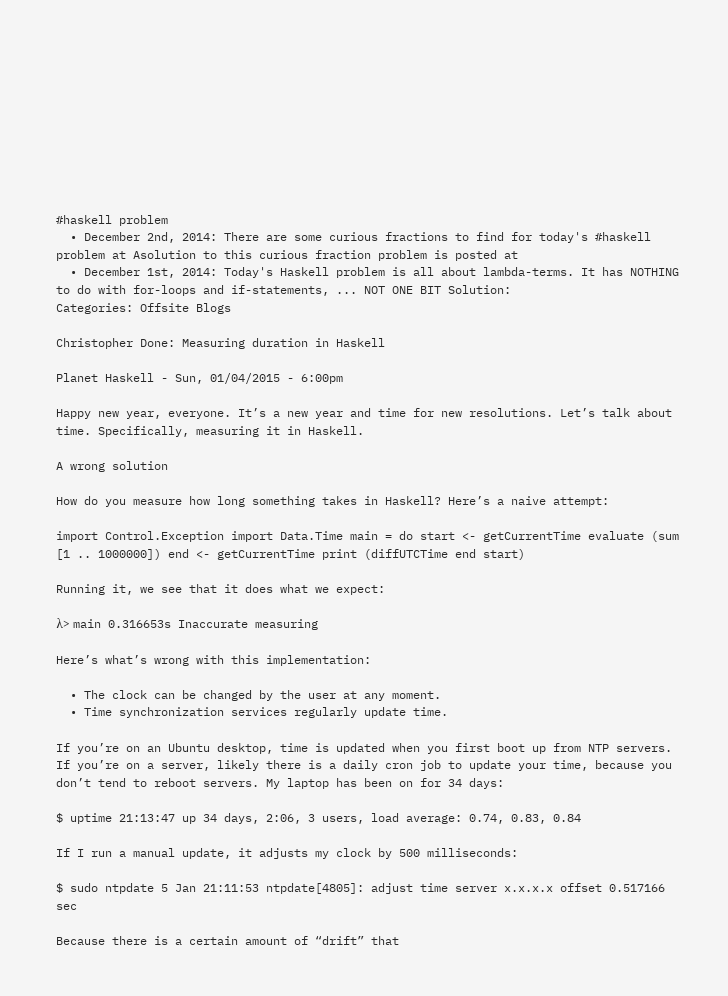#haskell problem
  • December 2nd, 2014: There are some curious fractions to find for today's #haskell problem at Asolution to this curious fraction problem is posted at
  • December 1st, 2014: Today's Haskell problem is all about lambda-terms. It has NOTHING to do with for-loops and if-statements, ... NOT ONE BIT Solution:
Categories: Offsite Blogs

Christopher Done: Measuring duration in Haskell

Planet Haskell - Sun, 01/04/2015 - 6:00pm

Happy new year, everyone. It’s a new year and time for new resolutions. Let’s talk about time. Specifically, measuring it in Haskell.

A wrong solution

How do you measure how long something takes in Haskell? Here’s a naive attempt:

import Control.Exception import Data.Time main = do start <- getCurrentTime evaluate (sum [1 .. 1000000]) end <- getCurrentTime print (diffUTCTime end start)

Running it, we see that it does what we expect:

λ> main 0.316653s Inaccurate measuring

Here’s what’s wrong with this implementation:

  • The clock can be changed by the user at any moment.
  • Time synchronization services regularly update time.

If you’re on an Ubuntu desktop, time is updated when you first boot up from NTP servers. If you’re on a server, likely there is a daily cron job to update your time, because you don’t tend to reboot servers. My laptop has been on for 34 days:

$ uptime 21:13:47 up 34 days, 2:06, 3 users, load average: 0.74, 0.83, 0.84

If I run a manual update, it adjusts my clock by 500 milliseconds:

$ sudo ntpdate 5 Jan 21:11:53 ntpdate[4805]: adjust time server x.x.x.x offset 0.517166 sec

Because there is a certain amount of “drift” that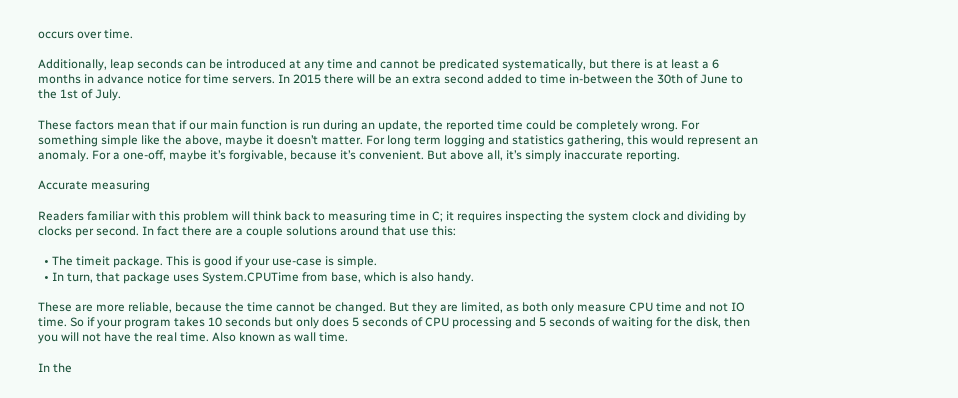occurs over time.

Additionally, leap seconds can be introduced at any time and cannot be predicated systematically, but there is at least a 6 months in advance notice for time servers. In 2015 there will be an extra second added to time in-between the 30th of June to the 1st of July.

These factors mean that if our main function is run during an update, the reported time could be completely wrong. For something simple like the above, maybe it doesn’t matter. For long term logging and statistics gathering, this would represent an anomaly. For a one-off, maybe it’s forgivable, because it’s convenient. But above all, it’s simply inaccurate reporting.

Accurate measuring

Readers familiar with this problem will think back to measuring time in C; it requires inspecting the system clock and dividing by clocks per second. In fact there are a couple solutions around that use this:

  • The timeit package. This is good if your use-case is simple.
  • In turn, that package uses System.CPUTime from base, which is also handy.

These are more reliable, because the time cannot be changed. But they are limited, as both only measure CPU time and not IO time. So if your program takes 10 seconds but only does 5 seconds of CPU processing and 5 seconds of waiting for the disk, then you will not have the real time. Also known as wall time.

In the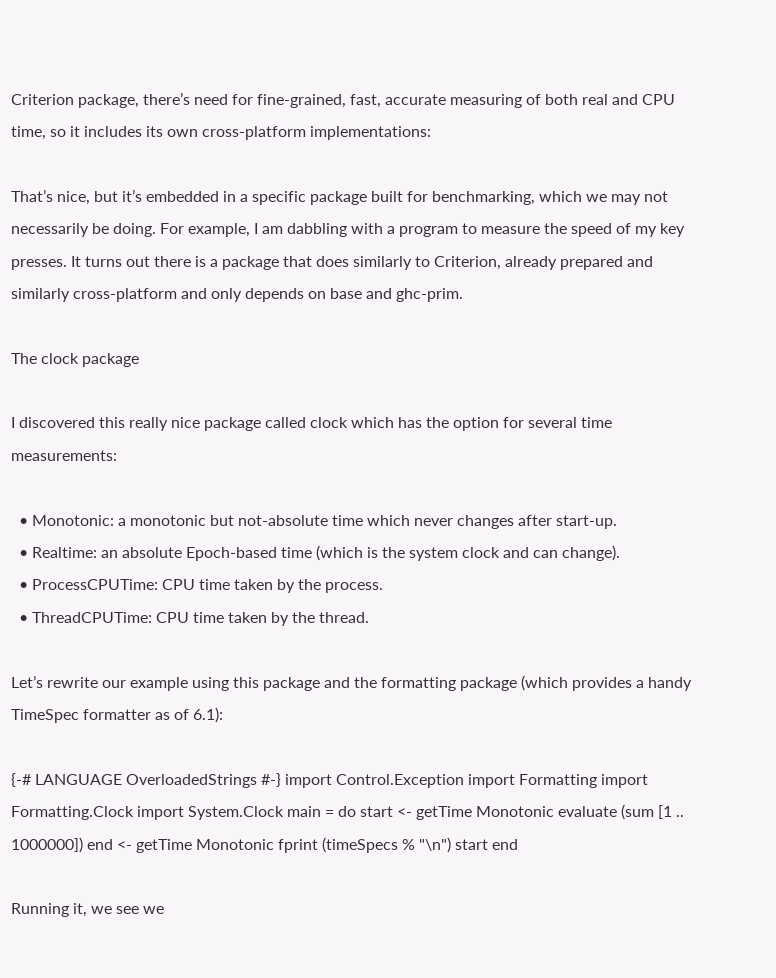Criterion package, there’s need for fine-grained, fast, accurate measuring of both real and CPU time, so it includes its own cross-platform implementations:

That’s nice, but it’s embedded in a specific package built for benchmarking, which we may not necessarily be doing. For example, I am dabbling with a program to measure the speed of my key presses. It turns out there is a package that does similarly to Criterion, already prepared and similarly cross-platform and only depends on base and ghc-prim.

The clock package

I discovered this really nice package called clock which has the option for several time measurements:

  • Monotonic: a monotonic but not-absolute time which never changes after start-up.
  • Realtime: an absolute Epoch-based time (which is the system clock and can change).
  • ProcessCPUTime: CPU time taken by the process.
  • ThreadCPUTime: CPU time taken by the thread.

Let’s rewrite our example using this package and the formatting package (which provides a handy TimeSpec formatter as of 6.1):

{-# LANGUAGE OverloadedStrings #-} import Control.Exception import Formatting import Formatting.Clock import System.Clock main = do start <- getTime Monotonic evaluate (sum [1 .. 1000000]) end <- getTime Monotonic fprint (timeSpecs % "\n") start end

Running it, we see we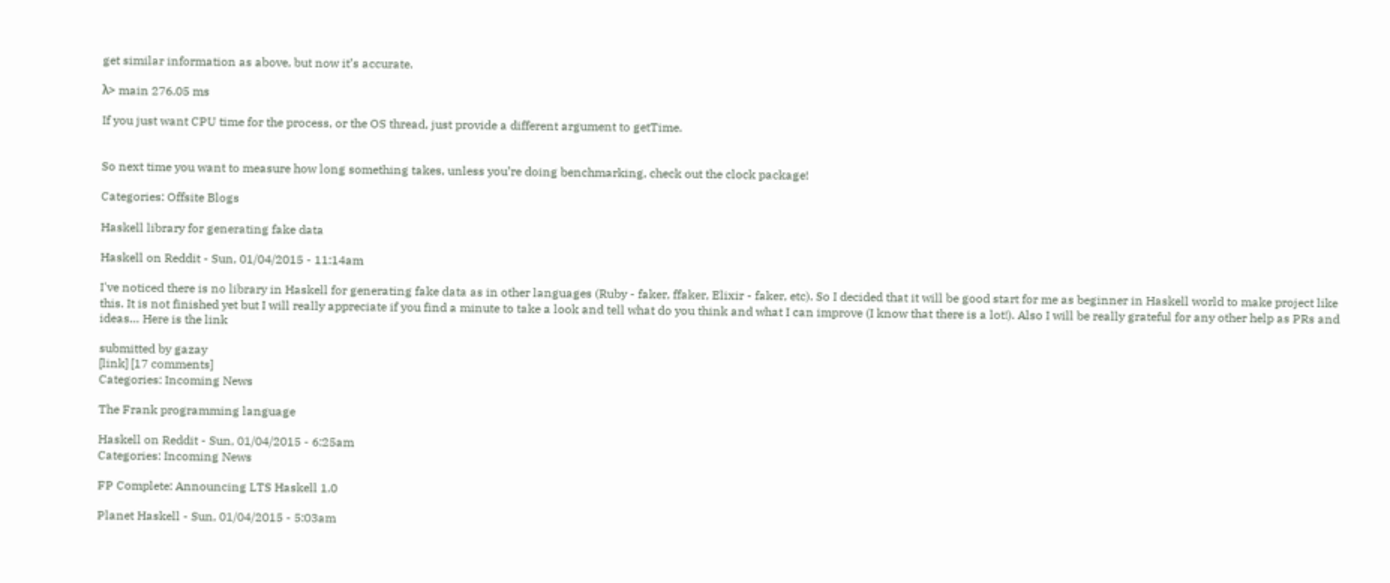get similar information as above, but now it’s accurate.

λ> main 276.05 ms

If you just want CPU time for the process, or the OS thread, just provide a different argument to getTime.


So next time you want to measure how long something takes, unless you’re doing benchmarking, check out the clock package!

Categories: Offsite Blogs

Haskell library for generating fake data

Haskell on Reddit - Sun, 01/04/2015 - 11:14am

I've noticed there is no library in Haskell for generating fake data as in other languages (Ruby - faker, ffaker, Elixir - faker, etc). So I decided that it will be good start for me as beginner in Haskell world to make project like this. It is not finished yet but I will really appreciate if you find a minute to take a look and tell what do you think and what I can improve (I know that there is a lot!). Also I will be really grateful for any other help as PRs and ideas… Here is the link

submitted by gazay
[link] [17 comments]
Categories: Incoming News

The Frank programming language

Haskell on Reddit - Sun, 01/04/2015 - 6:25am
Categories: Incoming News

FP Complete: Announcing LTS Haskell 1.0

Planet Haskell - Sun, 01/04/2015 - 5:03am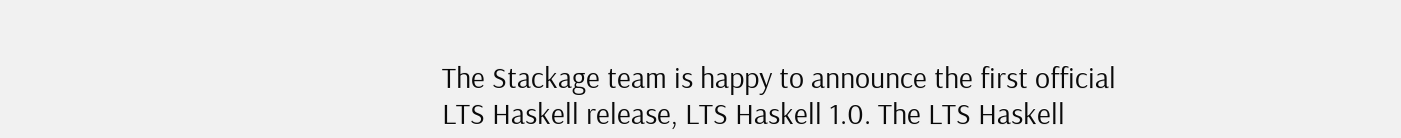The Stackage team is happy to announce the first official LTS Haskell release, LTS Haskell 1.0. The LTS Haskell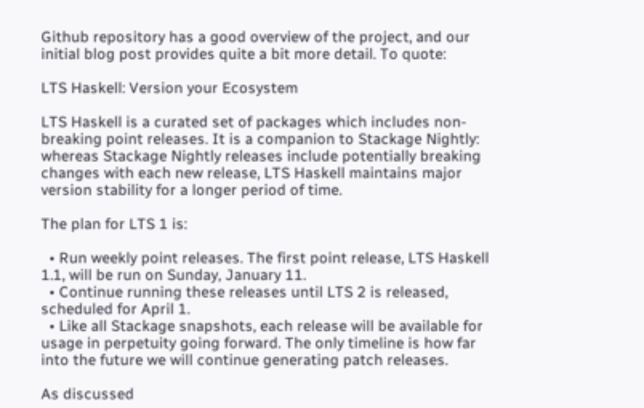Github repository has a good overview of the project, and our initial blog post provides quite a bit more detail. To quote:

LTS Haskell: Version your Ecosystem

LTS Haskell is a curated set of packages which includes non-breaking point releases. It is a companion to Stackage Nightly: whereas Stackage Nightly releases include potentially breaking changes with each new release, LTS Haskell maintains major version stability for a longer period of time.

The plan for LTS 1 is:

  • Run weekly point releases. The first point release, LTS Haskell 1.1, will be run on Sunday, January 11.
  • Continue running these releases until LTS 2 is released, scheduled for April 1.
  • Like all Stackage snapshots, each release will be available for usage in perpetuity going forward. The only timeline is how far into the future we will continue generating patch releases.

As discussed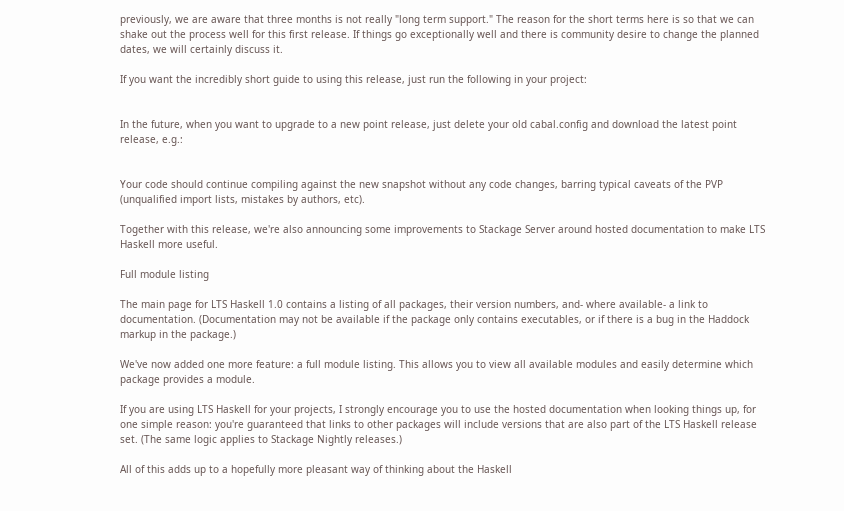previously, we are aware that three months is not really "long term support." The reason for the short terms here is so that we can shake out the process well for this first release. If things go exceptionally well and there is community desire to change the planned dates, we will certainly discuss it.

If you want the incredibly short guide to using this release, just run the following in your project:


In the future, when you want to upgrade to a new point release, just delete your old cabal.config and download the latest point release, e.g.:


Your code should continue compiling against the new snapshot without any code changes, barring typical caveats of the PVP (unqualified import lists, mistakes by authors, etc).

Together with this release, we're also announcing some improvements to Stackage Server around hosted documentation to make LTS Haskell more useful.

Full module listing

The main page for LTS Haskell 1.0 contains a listing of all packages, their version numbers, and- where available- a link to documentation. (Documentation may not be available if the package only contains executables, or if there is a bug in the Haddock markup in the package.)

We've now added one more feature: a full module listing. This allows you to view all available modules and easily determine which package provides a module.

If you are using LTS Haskell for your projects, I strongly encourage you to use the hosted documentation when looking things up, for one simple reason: you're guaranteed that links to other packages will include versions that are also part of the LTS Haskell release set. (The same logic applies to Stackage Nightly releases.)

All of this adds up to a hopefully more pleasant way of thinking about the Haskell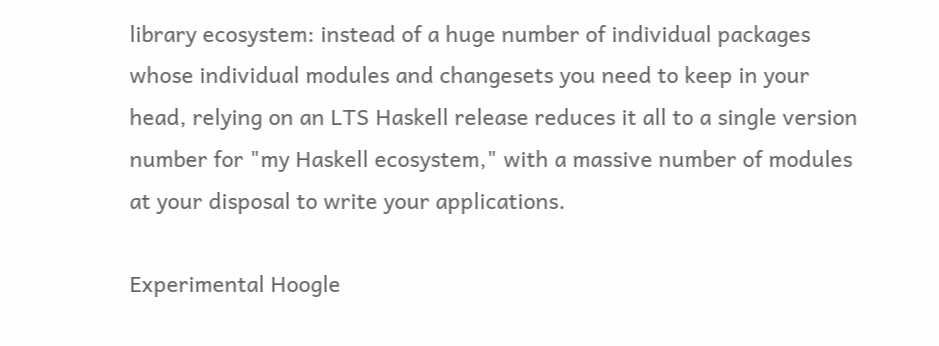library ecosystem: instead of a huge number of individual packages whose individual modules and changesets you need to keep in your head, relying on an LTS Haskell release reduces it all to a single version number for "my Haskell ecosystem," with a massive number of modules at your disposal to write your applications.

Experimental Hoogle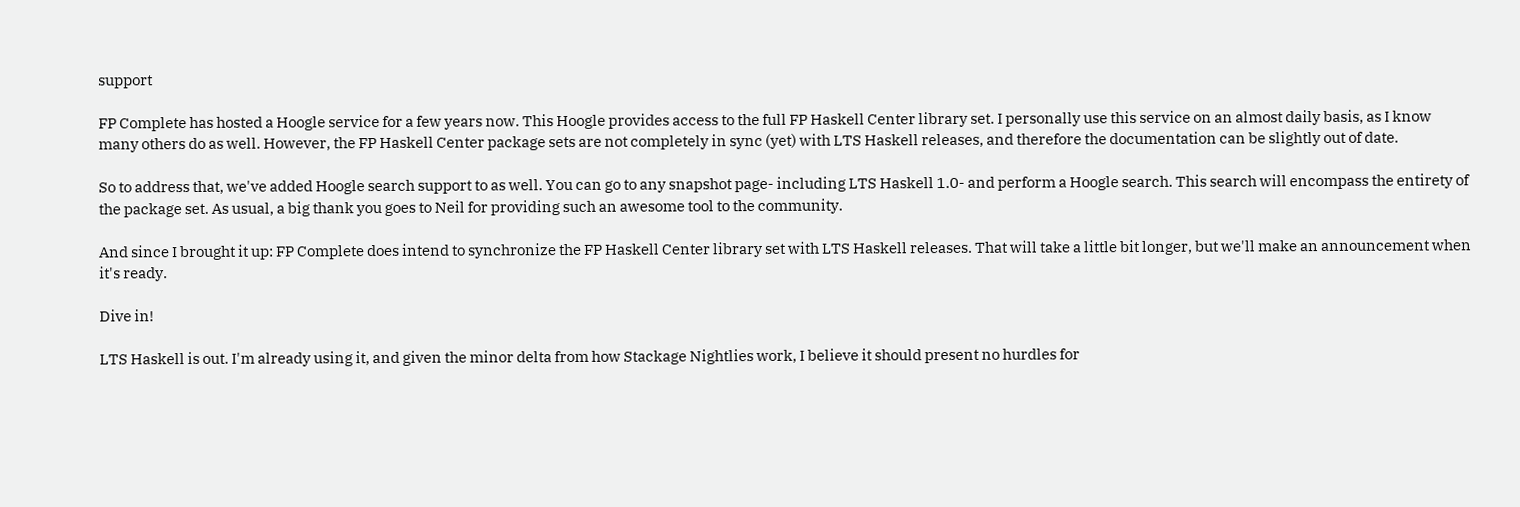support

FP Complete has hosted a Hoogle service for a few years now. This Hoogle provides access to the full FP Haskell Center library set. I personally use this service on an almost daily basis, as I know many others do as well. However, the FP Haskell Center package sets are not completely in sync (yet) with LTS Haskell releases, and therefore the documentation can be slightly out of date.

So to address that, we've added Hoogle search support to as well. You can go to any snapshot page- including LTS Haskell 1.0- and perform a Hoogle search. This search will encompass the entirety of the package set. As usual, a big thank you goes to Neil for providing such an awesome tool to the community.

And since I brought it up: FP Complete does intend to synchronize the FP Haskell Center library set with LTS Haskell releases. That will take a little bit longer, but we'll make an announcement when it's ready.

Dive in!

LTS Haskell is out. I'm already using it, and given the minor delta from how Stackage Nightlies work, I believe it should present no hurdles for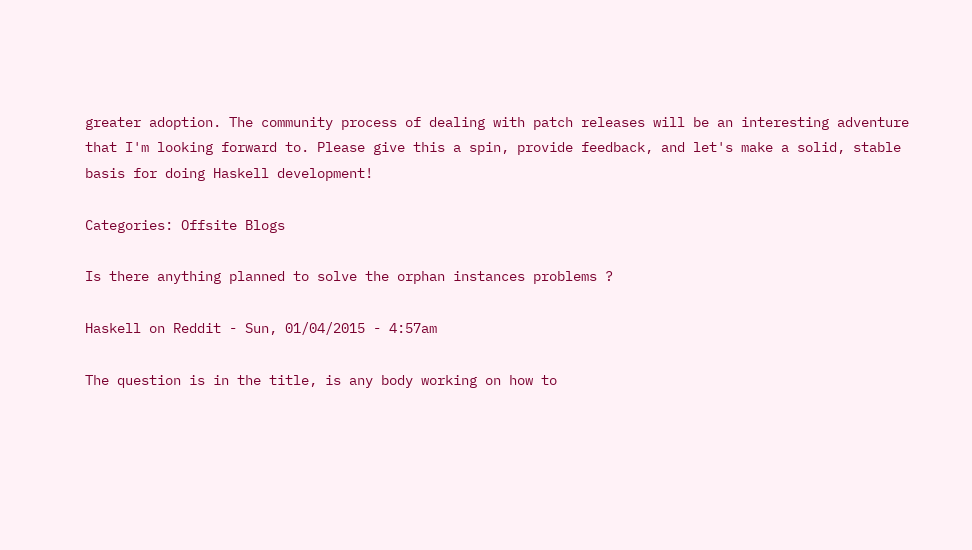greater adoption. The community process of dealing with patch releases will be an interesting adventure that I'm looking forward to. Please give this a spin, provide feedback, and let's make a solid, stable basis for doing Haskell development!

Categories: Offsite Blogs

Is there anything planned to solve the orphan instances problems ?

Haskell on Reddit - Sun, 01/04/2015 - 4:57am

The question is in the title, is any body working on how to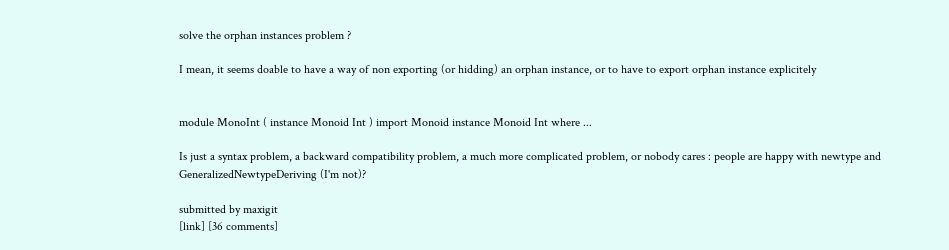solve the orphan instances problem ?

I mean, it seems doable to have a way of non exporting (or hidding) an orphan instance, or to have to export orphan instance explicitely


module MonoInt ( instance Monoid Int ) import Monoid instance Monoid Int where ...

Is just a syntax problem, a backward compatibility problem, a much more complicated problem, or nobody cares : people are happy with newtype and GeneralizedNewtypeDeriving (I'm not)?

submitted by maxigit
[link] [36 comments]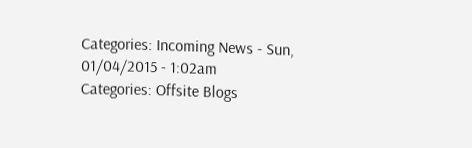Categories: Incoming News - Sun, 01/04/2015 - 1:02am
Categories: Offsite Blogs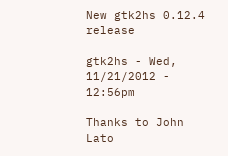New gtk2hs 0.12.4 release

gtk2hs - Wed, 11/21/2012 - 12:56pm

Thanks to John Lato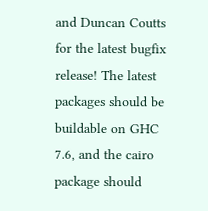and Duncan Coutts for the latest bugfix release! The latest packages should be buildable on GHC 7.6, and the cairo package should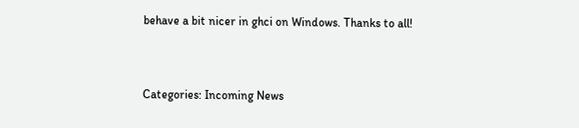behave a bit nicer in ghci on Windows. Thanks to all!


Categories: Incoming News